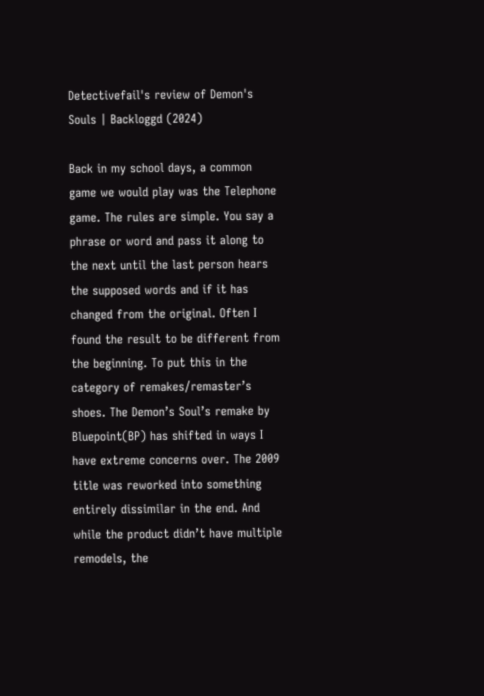Detectivefail's review of Demon's Souls | Backloggd (2024)

Back in my school days, a common game we would play was the Telephone game. The rules are simple. You say a phrase or word and pass it along to the next until the last person hears the supposed words and if it has changed from the original. Often I found the result to be different from the beginning. To put this in the category of remakes/remaster’s shoes. The Demon’s Soul’s remake by Bluepoint(BP) has shifted in ways I have extreme concerns over. The 2009 title was reworked into something entirely dissimilar in the end. And while the product didn’t have multiple remodels, the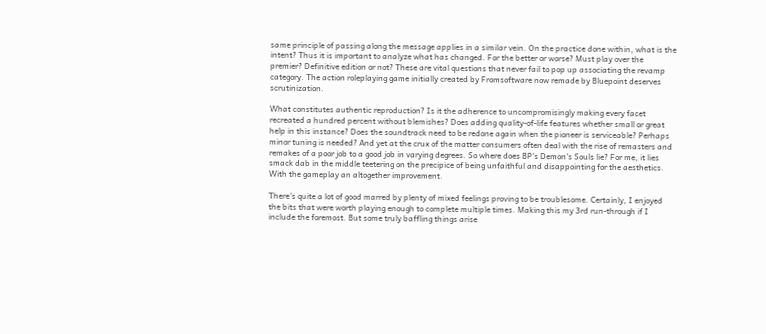same principle of passing along the message applies in a similar vein. On the practice done within, what is the intent? Thus it is important to analyze what has changed. For the better or worse? Must play over the premier? Definitive edition or not? These are vital questions that never fail to pop up associating the revamp category. The action roleplaying game initially created by Fromsoftware now remade by Bluepoint deserves scrutinization.

What constitutes authentic reproduction? Is it the adherence to uncompromisingly making every facet recreated a hundred percent without blemishes? Does adding quality-of-life features whether small or great help in this instance? Does the soundtrack need to be redone again when the pioneer is serviceable? Perhaps minor tuning is needed? And yet at the crux of the matter consumers often deal with the rise of remasters and remakes of a poor job to a good job in varying degrees. So where does BP's Demon's Souls lie? For me, it lies smack dab in the middle teetering on the precipice of being unfaithful and disappointing for the aesthetics. With the gameplay an altogether improvement.

There’s quite a lot of good marred by plenty of mixed feelings proving to be troublesome. Certainly, I enjoyed the bits that were worth playing enough to complete multiple times. Making this my 3rd run-through if I include the foremost. But some truly baffling things arise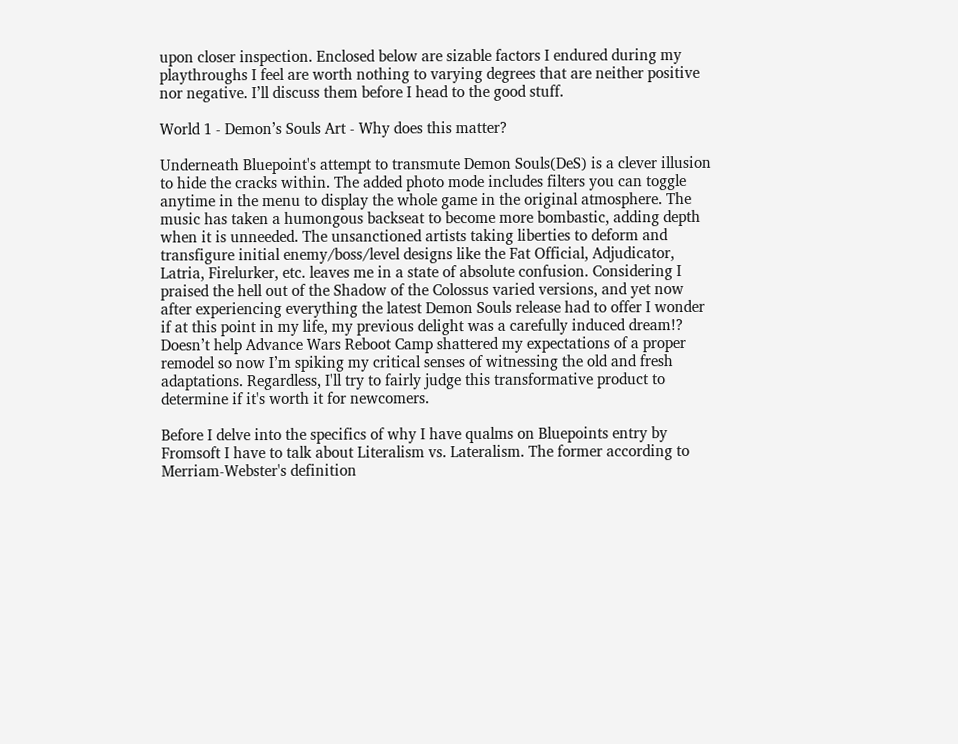upon closer inspection. Enclosed below are sizable factors I endured during my playthroughs I feel are worth nothing to varying degrees that are neither positive nor negative. I’ll discuss them before I head to the good stuff.

World 1 - Demon’s Souls Art - Why does this matter?

Underneath Bluepoint's attempt to transmute Demon Souls(DeS) is a clever illusion to hide the cracks within. The added photo mode includes filters you can toggle anytime in the menu to display the whole game in the original atmosphere. The music has taken a humongous backseat to become more bombastic, adding depth when it is unneeded. The unsanctioned artists taking liberties to deform and transfigure initial enemy/boss/level designs like the Fat Official, Adjudicator, Latria, Firelurker, etc. leaves me in a state of absolute confusion. Considering I praised the hell out of the Shadow of the Colossus varied versions, and yet now after experiencing everything the latest Demon Souls release had to offer I wonder if at this point in my life, my previous delight was a carefully induced dream!? Doesn’t help Advance Wars Reboot Camp shattered my expectations of a proper remodel so now I’m spiking my critical senses of witnessing the old and fresh adaptations. Regardless, I'll try to fairly judge this transformative product to determine if it's worth it for newcomers.

Before I delve into the specifics of why I have qualms on Bluepoints entry by Fromsoft I have to talk about Literalism vs. Lateralism. The former according to Merriam-Webster's definition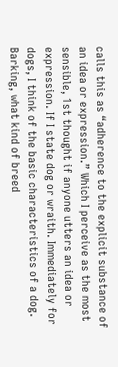calls this as “adherence to the explicit substance of an idea or expression.” Which I perceive as the most sensible, 1st thought if anyone utters an idea or expression. If I state dog or wraith. Immediately for dogs, I think of the basic characteristics of a dog. Barking, what kind of breed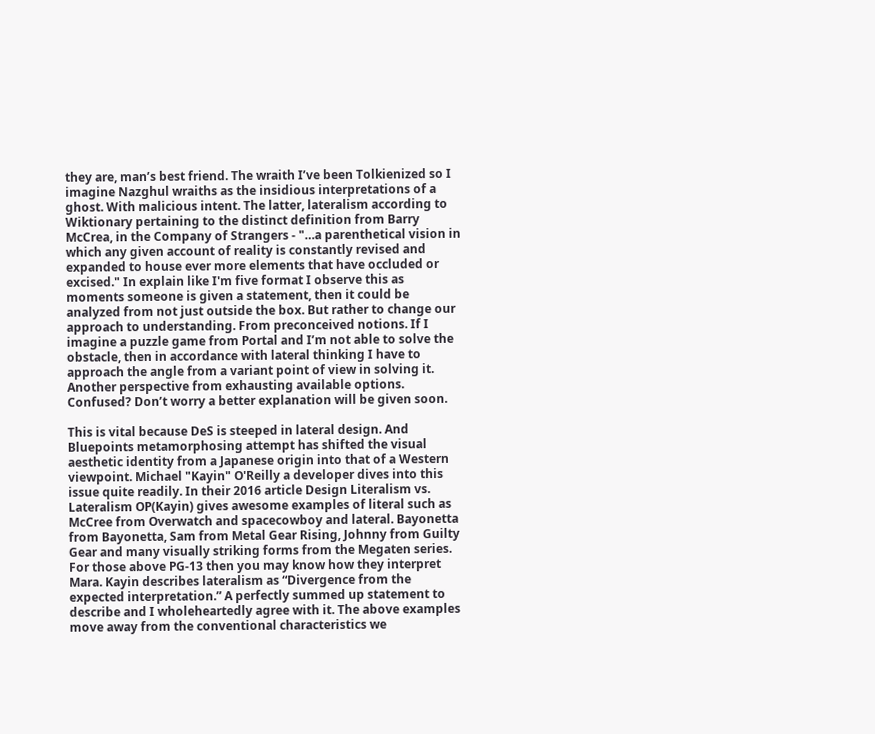they are, man’s best friend. The wraith I’ve been Tolkienized so I imagine Nazghul wraiths as the insidious interpretations of a ghost. With malicious intent. The latter, lateralism according to Wiktionary pertaining to the distinct definition from Barry McCrea, in the Company of Strangers - "…a parenthetical vision in which any given account of reality is constantly revised and expanded to house ever more elements that have occluded or excised." In explain like I'm five format I observe this as moments someone is given a statement, then it could be analyzed from not just outside the box. But rather to change our approach to understanding. From preconceived notions. If I imagine a puzzle game from Portal and I’m not able to solve the obstacle, then in accordance with lateral thinking I have to approach the angle from a variant point of view in solving it. Another perspective from exhausting available options. Confused? Don’t worry a better explanation will be given soon.

This is vital because DeS is steeped in lateral design. And Bluepoints metamorphosing attempt has shifted the visual aesthetic identity from a Japanese origin into that of a Western viewpoint. Michael "Kayin" O'Reilly a developer dives into this issue quite readily. In their 2016 article Design Literalism vs. Lateralism OP(Kayin) gives awesome examples of literal such as McCree from Overwatch and spacecowboy and lateral. Bayonetta from Bayonetta, Sam from Metal Gear Rising, Johnny from Guilty Gear and many visually striking forms from the Megaten series. For those above PG-13 then you may know how they interpret Mara. Kayin describes lateralism as “Divergence from the expected interpretation.” A perfectly summed up statement to describe and I wholeheartedly agree with it. The above examples move away from the conventional characteristics we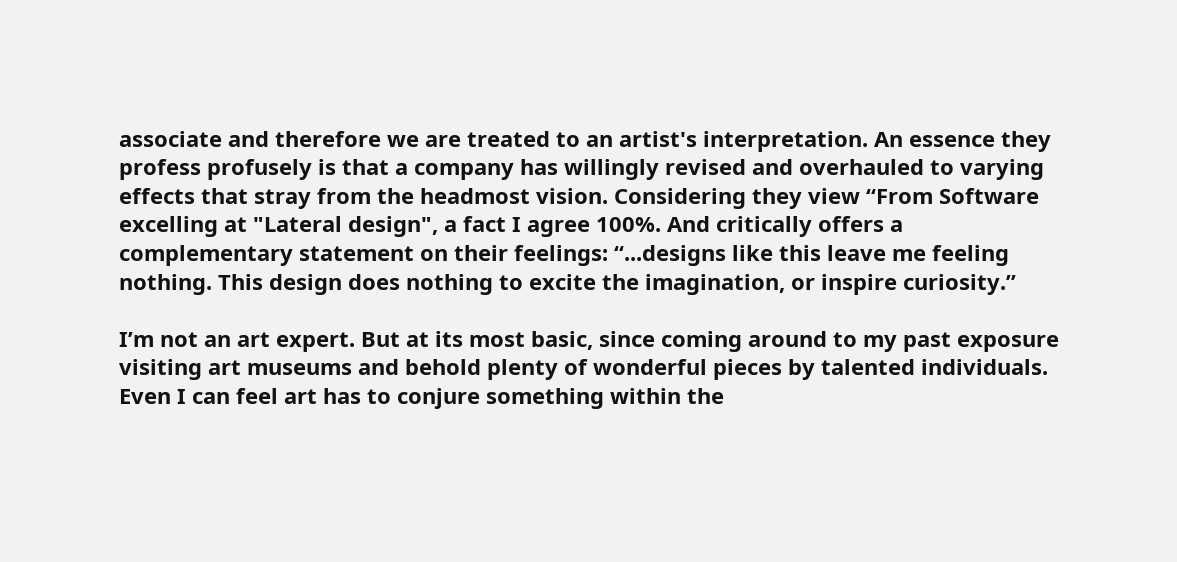associate and therefore we are treated to an artist's interpretation. An essence they profess profusely is that a company has willingly revised and overhauled to varying effects that stray from the headmost vision. Considering they view “From Software excelling at "Lateral design", a fact I agree 100%. And critically offers a complementary statement on their feelings: “...designs like this leave me feeling nothing. This design does nothing to excite the imagination, or inspire curiosity.”

I’m not an art expert. But at its most basic, since coming around to my past exposure visiting art museums and behold plenty of wonderful pieces by talented individuals. Even I can feel art has to conjure something within the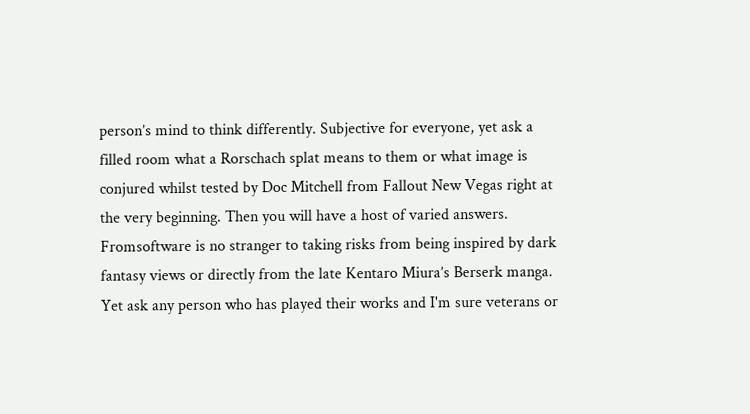person’s mind to think differently. Subjective for everyone, yet ask a filled room what a Rorschach splat means to them or what image is conjured whilst tested by Doc Mitchell from Fallout New Vegas right at the very beginning. Then you will have a host of varied answers. Fromsoftware is no stranger to taking risks from being inspired by dark fantasy views or directly from the late Kentaro Miura’s Berserk manga. Yet ask any person who has played their works and I'm sure veterans or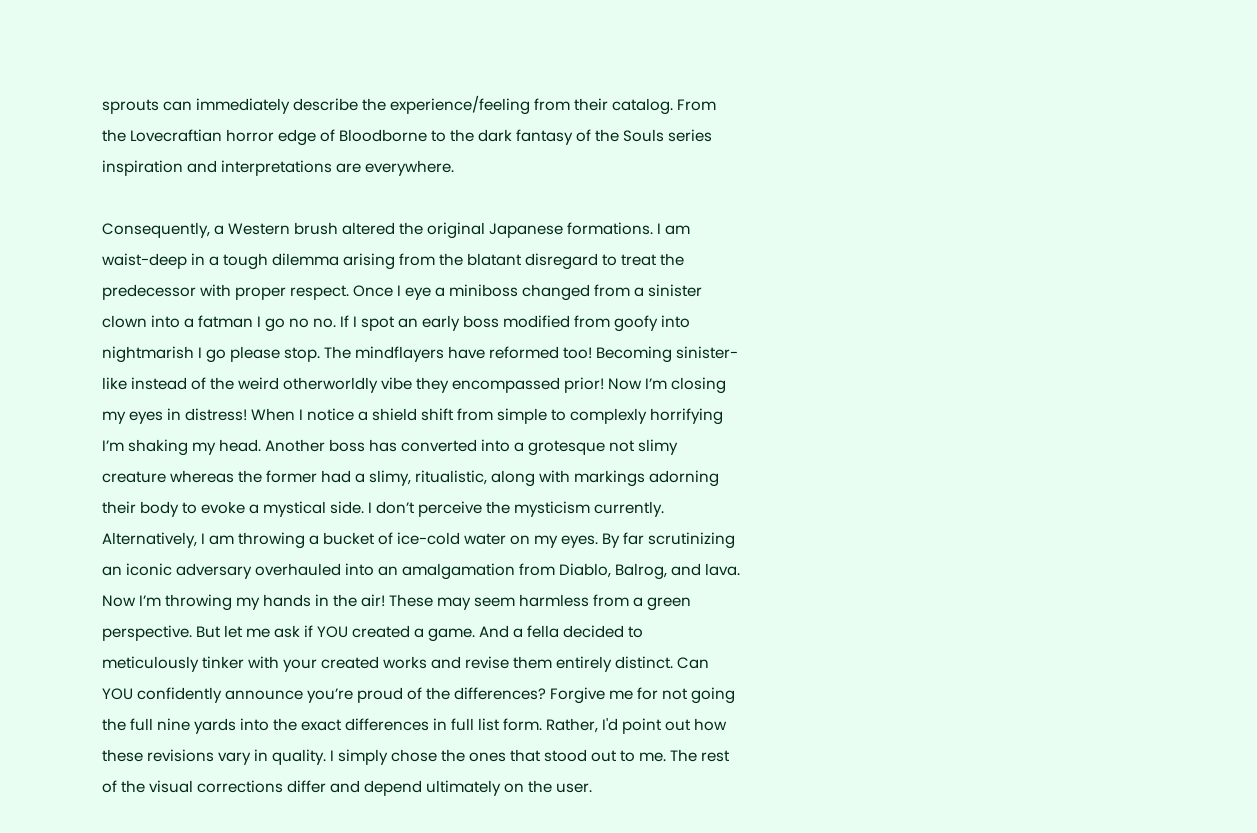sprouts can immediately describe the experience/feeling from their catalog. From the Lovecraftian horror edge of Bloodborne to the dark fantasy of the Souls series inspiration and interpretations are everywhere.

Consequently, a Western brush altered the original Japanese formations. I am waist-deep in a tough dilemma arising from the blatant disregard to treat the predecessor with proper respect. Once I eye a miniboss changed from a sinister clown into a fatman I go no no. If I spot an early boss modified from goofy into nightmarish I go please stop. The mindflayers have reformed too! Becoming sinister-like instead of the weird otherworldly vibe they encompassed prior! Now I’m closing my eyes in distress! When I notice a shield shift from simple to complexly horrifying I’m shaking my head. Another boss has converted into a grotesque not slimy creature whereas the former had a slimy, ritualistic, along with markings adorning their body to evoke a mystical side. I don’t perceive the mysticism currently. Alternatively, I am throwing a bucket of ice-cold water on my eyes. By far scrutinizing an iconic adversary overhauled into an amalgamation from Diablo, Balrog, and lava. Now I’m throwing my hands in the air! These may seem harmless from a green perspective. But let me ask if YOU created a game. And a fella decided to meticulously tinker with your created works and revise them entirely distinct. Can YOU confidently announce you’re proud of the differences? Forgive me for not going the full nine yards into the exact differences in full list form. Rather, I'd point out how these revisions vary in quality. I simply chose the ones that stood out to me. The rest of the visual corrections differ and depend ultimately on the user.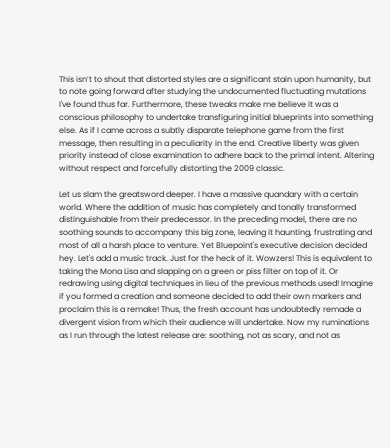This isn’t to shout that distorted styles are a significant stain upon humanity, but to note going forward after studying the undocumented fluctuating mutations I've found thus far. Furthermore, these tweaks make me believe it was a conscious philosophy to undertake transfiguring initial blueprints into something else. As if I came across a subtly disparate telephone game from the first message, then resulting in a peculiarity in the end. Creative liberty was given priority instead of close examination to adhere back to the primal intent. Altering without respect and forcefully distorting the 2009 classic.

Let us slam the greatsword deeper. I have a massive quandary with a certain world. Where the addition of music has completely and tonally transformed distinguishable from their predecessor. In the preceding model, there are no soothing sounds to accompany this big zone, leaving it haunting, frustrating and most of all a harsh place to venture. Yet Bluepoint's executive decision decided hey. Let's add a music track. Just for the heck of it. Wowzers! This is equivalent to taking the Mona Lisa and slapping on a green or piss filter on top of it. Or redrawing using digital techniques in lieu of the previous methods used! Imagine if you formed a creation and someone decided to add their own markers and proclaim this is a remake! Thus, the fresh account has undoubtedly remade a divergent vision from which their audience will undertake. Now my ruminations as I run through the latest release are: soothing, not as scary, and not as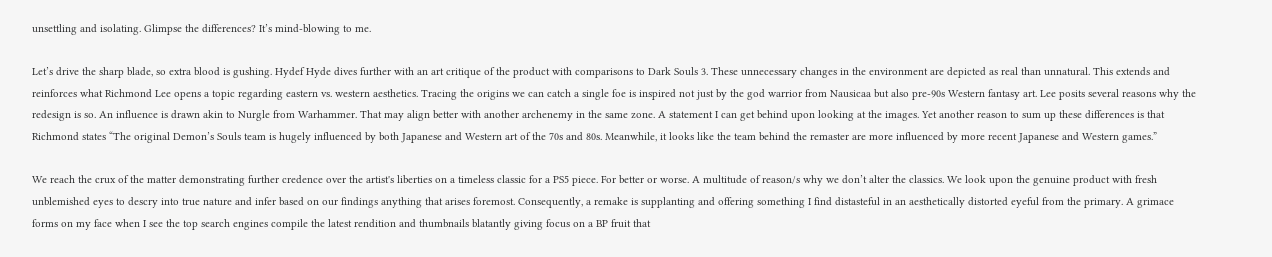unsettling and isolating. Glimpse the differences? It’s mind-blowing to me.

Let’s drive the sharp blade, so extra blood is gushing. Hydef Hyde dives further with an art critique of the product with comparisons to Dark Souls 3. These unnecessary changes in the environment are depicted as real than unnatural. This extends and reinforces what Richmond Lee opens a topic regarding eastern vs. western aesthetics. Tracing the origins we can catch a single foe is inspired not just by the god warrior from Nausicaa but also pre-90s Western fantasy art. Lee posits several reasons why the redesign is so. An influence is drawn akin to Nurgle from Warhammer. That may align better with another archenemy in the same zone. A statement I can get behind upon looking at the images. Yet another reason to sum up these differences is that Richmond states “The original Demon’s Souls team is hugely influenced by both Japanese and Western art of the 70s and 80s. Meanwhile, it looks like the team behind the remaster are more influenced by more recent Japanese and Western games.”

We reach the crux of the matter demonstrating further credence over the artist's liberties on a timeless classic for a PS5 piece. For better or worse. A multitude of reason/s why we don’t alter the classics. We look upon the genuine product with fresh unblemished eyes to descry into true nature and infer based on our findings anything that arises foremost. Consequently, a remake is supplanting and offering something I find distasteful in an aesthetically distorted eyeful from the primary. A grimace forms on my face when I see the top search engines compile the latest rendition and thumbnails blatantly giving focus on a BP fruit that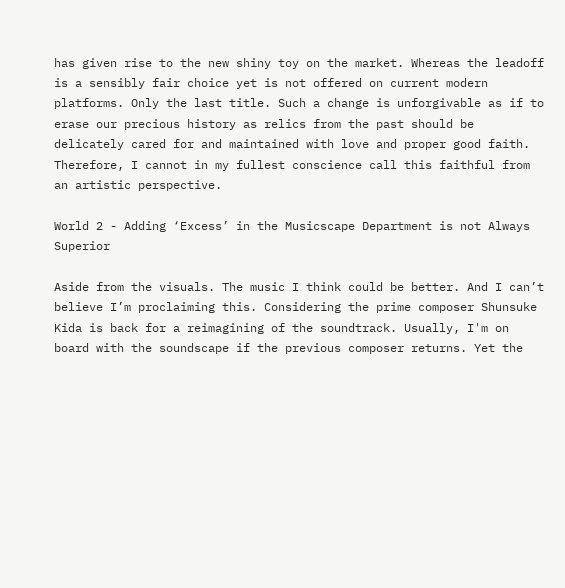has given rise to the new shiny toy on the market. Whereas the leadoff is a sensibly fair choice yet is not offered on current modern platforms. Only the last title. Such a change is unforgivable as if to erase our precious history as relics from the past should be delicately cared for and maintained with love and proper good faith. Therefore, I cannot in my fullest conscience call this faithful from an artistic perspective.

World 2 - Adding ‘Excess’ in the Musicscape Department is not Always Superior

Aside from the visuals. The music I think could be better. And I can’t believe I’m proclaiming this. Considering the prime composer Shunsuke Kida is back for a reimagining of the soundtrack. Usually, I'm on board with the soundscape if the previous composer returns. Yet the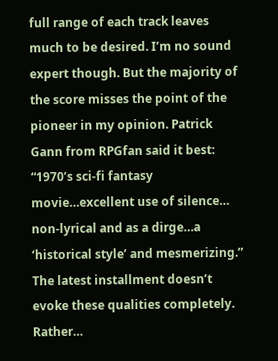full range of each track leaves much to be desired. I’m no sound expert though. But the majority of the score misses the point of the pioneer in my opinion. Patrick Gann from RPGfan said it best: “1970’s sci-fi fantasy movie…excellent use of silence… non-lyrical and as a dirge…a ‘historical style’ and mesmerizing.” The latest installment doesn’t evoke these qualities completely. Rather…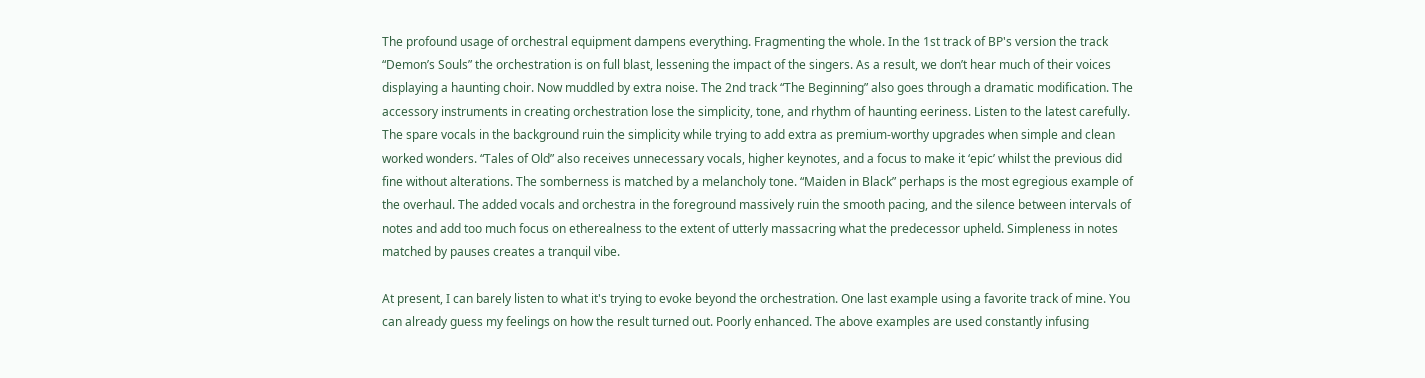The profound usage of orchestral equipment dampens everything. Fragmenting the whole. In the 1st track of BP's version the track “Demon’s Souls” the orchestration is on full blast, lessening the impact of the singers. As a result, we don’t hear much of their voices displaying a haunting choir. Now muddled by extra noise. The 2nd track “The Beginning” also goes through a dramatic modification. The accessory instruments in creating orchestration lose the simplicity, tone, and rhythm of haunting eeriness. Listen to the latest carefully. The spare vocals in the background ruin the simplicity while trying to add extra as premium-worthy upgrades when simple and clean worked wonders. “Tales of Old” also receives unnecessary vocals, higher keynotes, and a focus to make it ‘epic’ whilst the previous did fine without alterations. The somberness is matched by a melancholy tone. “Maiden in Black” perhaps is the most egregious example of the overhaul. The added vocals and orchestra in the foreground massively ruin the smooth pacing, and the silence between intervals of notes and add too much focus on etherealness to the extent of utterly massacring what the predecessor upheld. Simpleness in notes matched by pauses creates a tranquil vibe.

At present, I can barely listen to what it's trying to evoke beyond the orchestration. One last example using a favorite track of mine. You can already guess my feelings on how the result turned out. Poorly enhanced. The above examples are used constantly infusing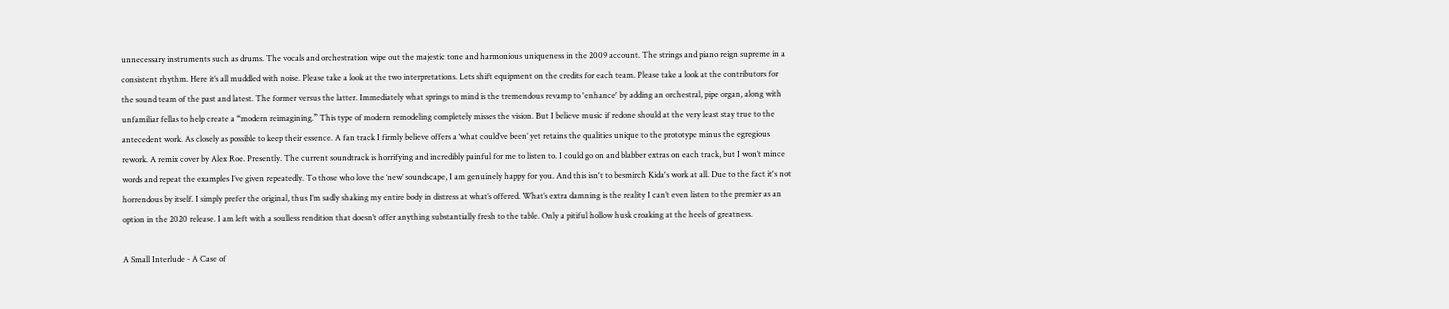unnecessary instruments such as drums. The vocals and orchestration wipe out the majestic tone and harmonious uniqueness in the 2009 account. The strings and piano reign supreme in a consistent rhythm. Here it’s all muddled with noise. Please take a look at the two interpretations. Lets shift equipment on the credits for each team. Please take a look at the contributors for the sound team of the past and latest. The former versus the latter. Immediately what springs to mind is the tremendous revamp to 'enhance' by adding an orchestral, pipe organ, along with unfamiliar fellas to help create a “modern reimagining.” This type of modern remodeling completely misses the vision. But I believe music if redone should at the very least stay true to the antecedent work. As closely as possible to keep their essence. A fan track I firmly believe offers a ‘what could’ve been’ yet retains the qualities unique to the prototype minus the egregious rework. A remix cover by Alex Roe. Presently. The current soundtrack is horrifying and incredibly painful for me to listen to. I could go on and blabber extras on each track, but I won’t mince words and repeat the examples I’ve given repeatedly. To those who love the ‘new’ soundscape, I am genuinely happy for you. And this isn't to besmirch Kida's work at all. Due to the fact it's not horrendous by itself. I simply prefer the original, thus I’m sadly shaking my entire body in distress at what’s offered. What’s extra damning is the reality I can’t even listen to the premier as an option in the 2020 release. I am left with a soulless rendition that doesn’t offer anything substantially fresh to the table. Only a pitiful hollow husk croaking at the heels of greatness.

A Small Interlude - A Case of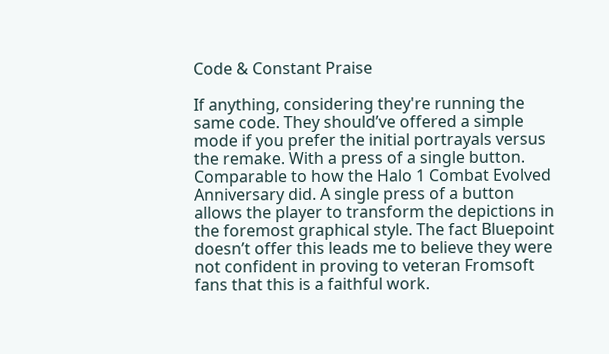Code & Constant Praise

If anything, considering they're running the same code. They should’ve offered a simple mode if you prefer the initial portrayals versus the remake. With a press of a single button. Comparable to how the Halo 1 Combat Evolved Anniversary did. A single press of a button allows the player to transform the depictions in the foremost graphical style. The fact Bluepoint doesn’t offer this leads me to believe they were not confident in proving to veteran Fromsoft fans that this is a faithful work.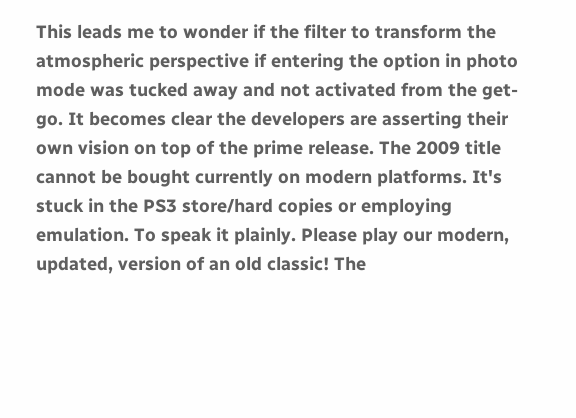This leads me to wonder if the filter to transform the atmospheric perspective if entering the option in photo mode was tucked away and not activated from the get-go. It becomes clear the developers are asserting their own vision on top of the prime release. The 2009 title cannot be bought currently on modern platforms. It's stuck in the PS3 store/hard copies or employing emulation. To speak it plainly. Please play our modern, updated, version of an old classic! The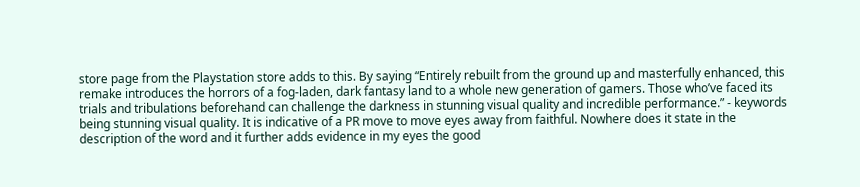store page from the Playstation store adds to this. By saying “Entirely rebuilt from the ground up and masterfully enhanced, this remake introduces the horrors of a fog-laden, dark fantasy land to a whole new generation of gamers. Those who’ve faced its trials and tribulations beforehand can challenge the darkness in stunning visual quality and incredible performance.” - keywords being stunning visual quality. It is indicative of a PR move to move eyes away from faithful. Nowhere does it state in the description of the word and it further adds evidence in my eyes the good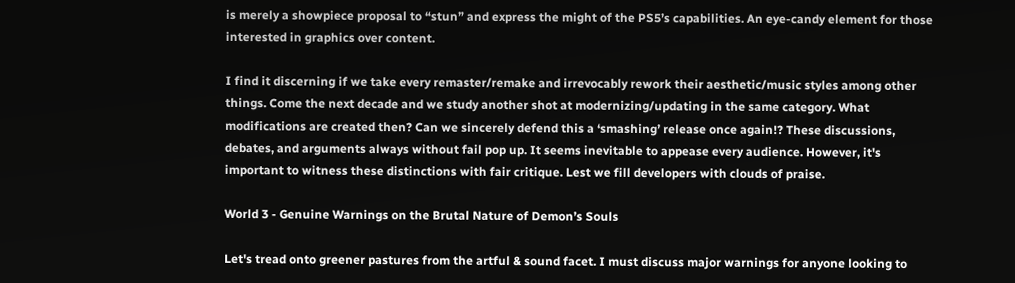is merely a showpiece proposal to “stun” and express the might of the PS5’s capabilities. An eye-candy element for those interested in graphics over content.

I find it discerning if we take every remaster/remake and irrevocably rework their aesthetic/music styles among other things. Come the next decade and we study another shot at modernizing/updating in the same category. What modifications are created then? Can we sincerely defend this a ‘smashing’ release once again!? These discussions, debates, and arguments always without fail pop up. It seems inevitable to appease every audience. However, it's important to witness these distinctions with fair critique. Lest we fill developers with clouds of praise.

World 3 - Genuine Warnings on the Brutal Nature of Demon’s Souls

Let's tread onto greener pastures from the artful & sound facet. I must discuss major warnings for anyone looking to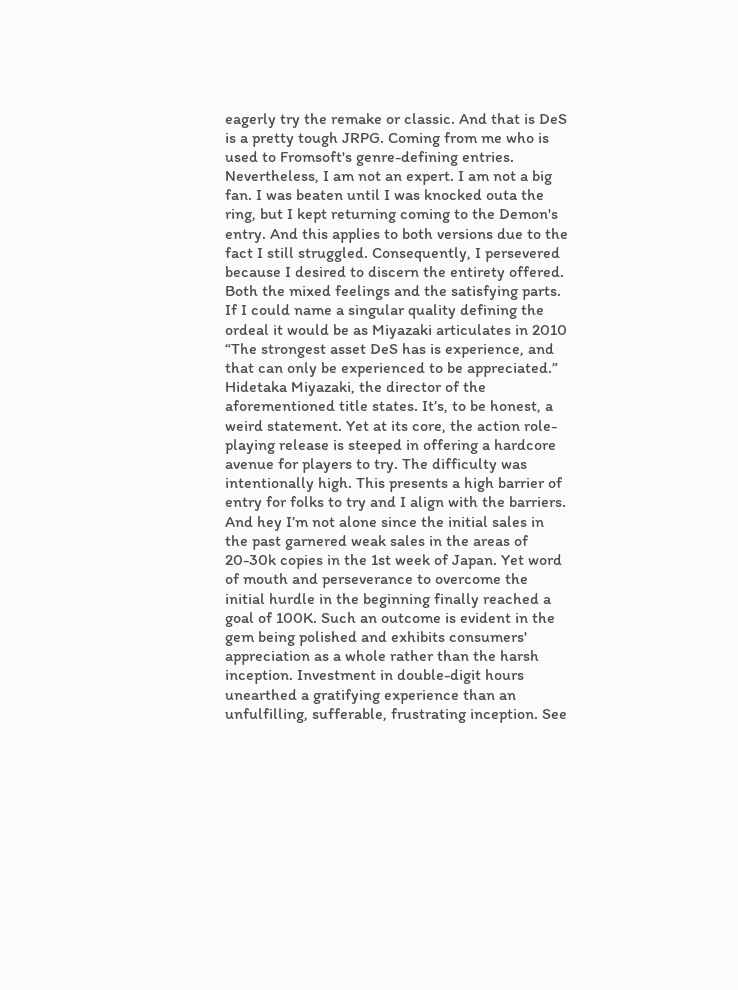eagerly try the remake or classic. And that is DeS is a pretty tough JRPG. Coming from me who is used to Fromsoft's genre-defining entries. Nevertheless, I am not an expert. I am not a big fan. I was beaten until I was knocked outa the ring, but I kept returning coming to the Demon's entry. And this applies to both versions due to the fact I still struggled. Consequently, I persevered because I desired to discern the entirety offered. Both the mixed feelings and the satisfying parts. If I could name a singular quality defining the ordeal it would be as Miyazaki articulates in 2010 “The strongest asset DeS has is experience, and that can only be experienced to be appreciated.” Hidetaka Miyazaki, the director of the aforementioned title states. It’s, to be honest, a weird statement. Yet at its core, the action role-playing release is steeped in offering a hardcore avenue for players to try. The difficulty was intentionally high. This presents a high barrier of entry for folks to try and I align with the barriers. And hey I’m not alone since the initial sales in the past garnered weak sales in the areas of 20-30k copies in the 1st week of Japan. Yet word of mouth and perseverance to overcome the initial hurdle in the beginning finally reached a goal of 100K. Such an outcome is evident in the gem being polished and exhibits consumers' appreciation as a whole rather than the harsh inception. Investment in double-digit hours unearthed a gratifying experience than an unfulfilling, sufferable, frustrating inception. See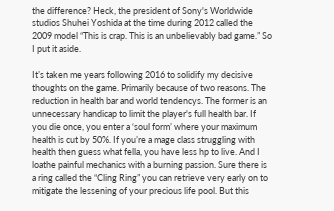the difference? Heck, the president of Sony's Worldwide studios Shuhei Yoshida at the time during 2012 called the 2009 model “This is crap. This is an unbelievably bad game.” So I put it aside.

It’s taken me years following 2016 to solidify my decisive thoughts on the game. Primarily because of two reasons. The reduction in health bar and world tendencys. The former is an unnecessary handicap to limit the player's full health bar. If you die once, you enter a ‘soul form’ where your maximum health is cut by 50%. If you’re a mage class struggling with health then guess what fella, you have less hp to live. And I loathe painful mechanics with a burning passion. Sure there is a ring called the “Cling Ring” you can retrieve very early on to mitigate the lessening of your precious life pool. But this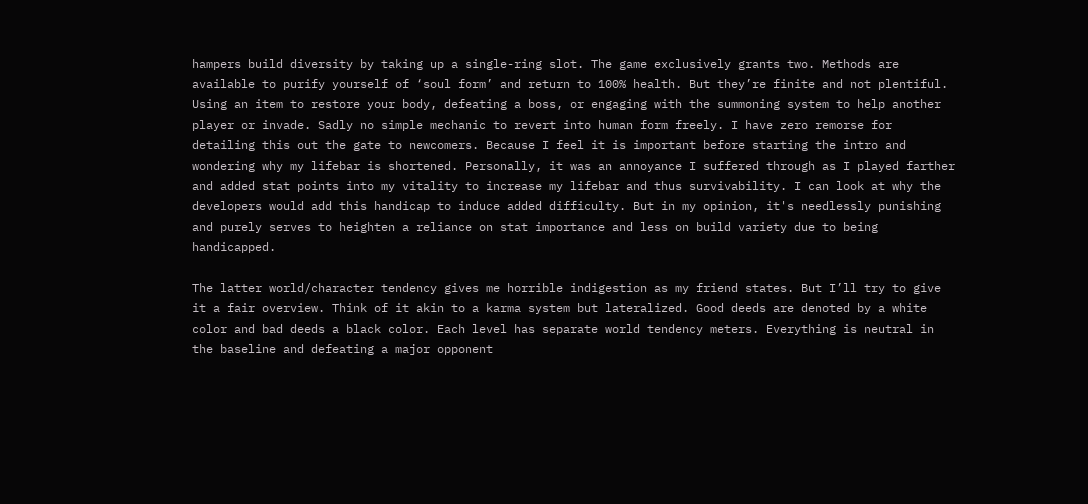hampers build diversity by taking up a single-ring slot. The game exclusively grants two. Methods are available to purify yourself of ‘soul form’ and return to 100% health. But they’re finite and not plentiful. Using an item to restore your body, defeating a boss, or engaging with the summoning system to help another player or invade. Sadly no simple mechanic to revert into human form freely. I have zero remorse for detailing this out the gate to newcomers. Because I feel it is important before starting the intro and wondering why my lifebar is shortened. Personally, it was an annoyance I suffered through as I played farther and added stat points into my vitality to increase my lifebar and thus survivability. I can look at why the developers would add this handicap to induce added difficulty. But in my opinion, it's needlessly punishing and purely serves to heighten a reliance on stat importance and less on build variety due to being handicapped.

The latter world/character tendency gives me horrible indigestion as my friend states. But I’ll try to give it a fair overview. Think of it akin to a karma system but lateralized. Good deeds are denoted by a white color and bad deeds a black color. Each level has separate world tendency meters. Everything is neutral in the baseline and defeating a major opponent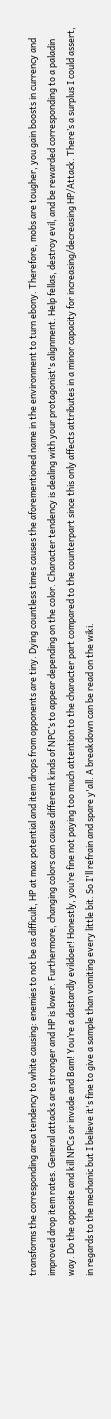transforms the corresponding area tendency to white causing: enemies to not be as difficult, HP at max potential and item drops from opponents are tiny. Dying countless times causes the aforementioned name in the environment to turn ebony. Therefore, mobs are tougher, you gain boosts in currency and improved drop item rates. General attacks are stronger and HP is lower. Furthermore, changing colors can cause different kinds of NPC’s to appear depending on the color. Character tendency is dealing with your protagonist's alignment. Help fellas, destroy evil, and be rewarded corresponding to a paladin way. Do the opposite and kill NPCs or invade and Bam! You’re a dastardly evildoer! Honestly, you’re fine not paying too much attention to the character part compared to the counterpart since this only affects attributes in a minor capacity for increasing/decreasing HP/Attack. There’s a surplus I could assert, in regards to the mechanic but I believe it's fine to give a sample than vomiting every little bit. So I'll refrain and spare y'all. A breakdown can be read on the wiki.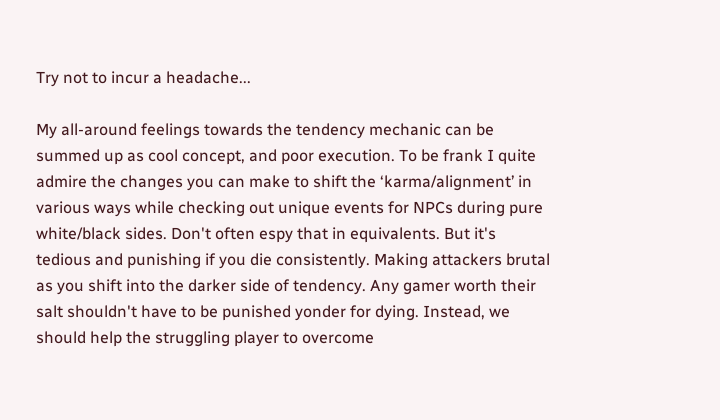Try not to incur a headache...

My all-around feelings towards the tendency mechanic can be summed up as cool concept, and poor execution. To be frank I quite admire the changes you can make to shift the ‘karma/alignment’ in various ways while checking out unique events for NPCs during pure white/black sides. Don't often espy that in equivalents. But it's tedious and punishing if you die consistently. Making attackers brutal as you shift into the darker side of tendency. Any gamer worth their salt shouldn't have to be punished yonder for dying. Instead, we should help the struggling player to overcome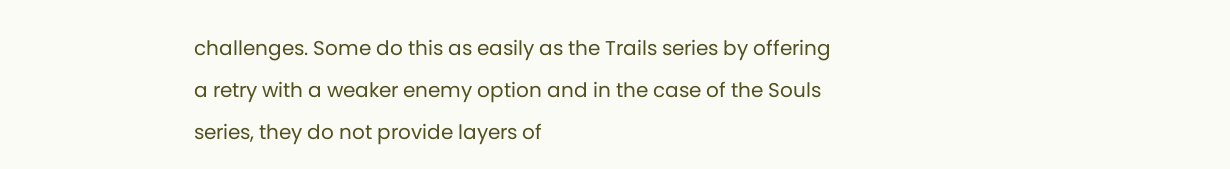challenges. Some do this as easily as the Trails series by offering a retry with a weaker enemy option and in the case of the Souls series, they do not provide layers of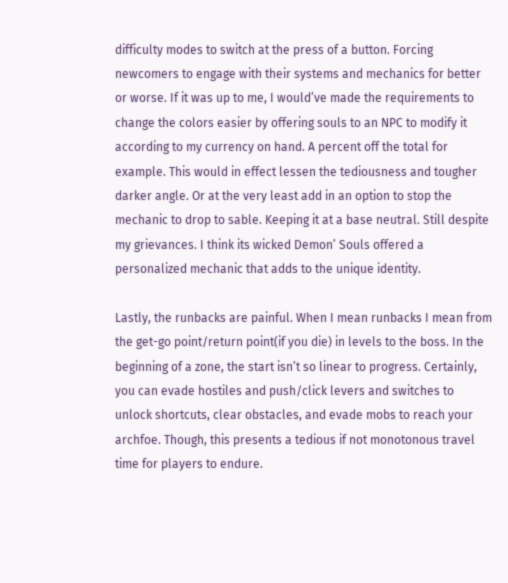difficulty modes to switch at the press of a button. Forcing newcomers to engage with their systems and mechanics for better or worse. If it was up to me, I would’ve made the requirements to change the colors easier by offering souls to an NPC to modify it according to my currency on hand. A percent off the total for example. This would in effect lessen the tediousness and tougher darker angle. Or at the very least add in an option to stop the mechanic to drop to sable. Keeping it at a base neutral. Still despite my grievances. I think its wicked Demon’ Souls offered a personalized mechanic that adds to the unique identity.

Lastly, the runbacks are painful. When I mean runbacks I mean from the get-go point/return point(if you die) in levels to the boss. In the beginning of a zone, the start isn’t so linear to progress. Certainly, you can evade hostiles and push/click levers and switches to unlock shortcuts, clear obstacles, and evade mobs to reach your archfoe. Though, this presents a tedious if not monotonous travel time for players to endure.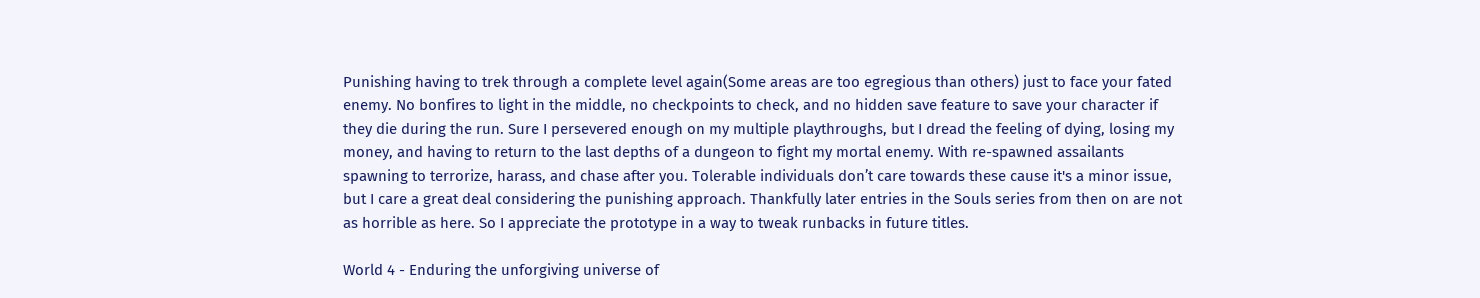Punishing having to trek through a complete level again(Some areas are too egregious than others) just to face your fated enemy. No bonfires to light in the middle, no checkpoints to check, and no hidden save feature to save your character if they die during the run. Sure I persevered enough on my multiple playthroughs, but I dread the feeling of dying, losing my money, and having to return to the last depths of a dungeon to fight my mortal enemy. With re-spawned assailants spawning to terrorize, harass, and chase after you. Tolerable individuals don’t care towards these cause it's a minor issue, but I care a great deal considering the punishing approach. Thankfully later entries in the Souls series from then on are not as horrible as here. So I appreciate the prototype in a way to tweak runbacks in future titles.

World 4 - Enduring the unforgiving universe of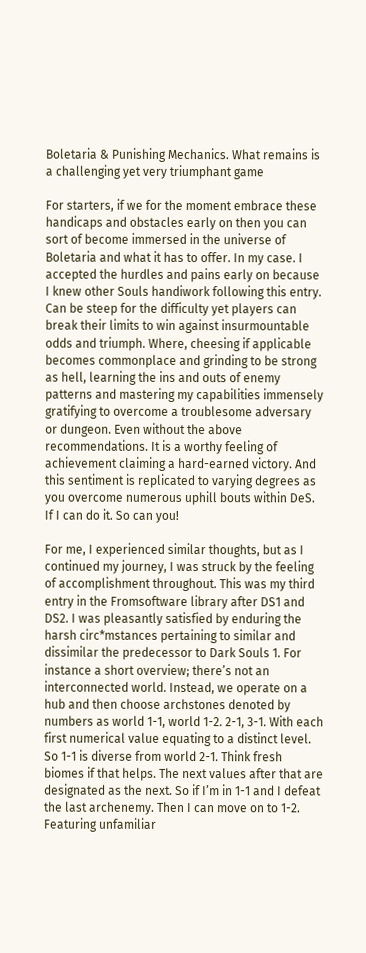Boletaria & Punishing Mechanics. What remains is a challenging yet very triumphant game

For starters, if we for the moment embrace these handicaps and obstacles early on then you can sort of become immersed in the universe of Boletaria and what it has to offer. In my case. I accepted the hurdles and pains early on because I knew other Souls handiwork following this entry. Can be steep for the difficulty yet players can break their limits to win against insurmountable odds and triumph. Where, cheesing if applicable becomes commonplace and grinding to be strong as hell, learning the ins and outs of enemy patterns and mastering my capabilities immensely gratifying to overcome a troublesome adversary or dungeon. Even without the above recommendations. It is a worthy feeling of achievement claiming a hard-earned victory. And this sentiment is replicated to varying degrees as you overcome numerous uphill bouts within DeS. If I can do it. So can you!

For me, I experienced similar thoughts, but as I continued my journey, I was struck by the feeling of accomplishment throughout. This was my third entry in the Fromsoftware library after DS1 and DS2. I was pleasantly satisfied by enduring the harsh circ*mstances pertaining to similar and dissimilar the predecessor to Dark Souls 1. For instance a short overview; there’s not an interconnected world. Instead, we operate on a hub and then choose archstones denoted by numbers as world 1-1, world 1-2. 2-1, 3-1. With each first numerical value equating to a distinct level. So 1-1 is diverse from world 2-1. Think fresh biomes if that helps. The next values after that are designated as the next. So if I’m in 1-1 and I defeat the last archenemy. Then I can move on to 1-2. Featuring unfamiliar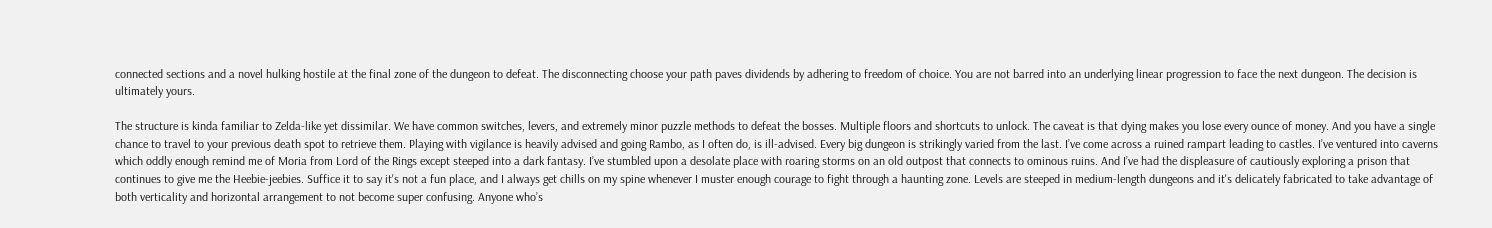connected sections and a novel hulking hostile at the final zone of the dungeon to defeat. The disconnecting choose your path paves dividends by adhering to freedom of choice. You are not barred into an underlying linear progression to face the next dungeon. The decision is ultimately yours.

The structure is kinda familiar to Zelda-like yet dissimilar. We have common switches, levers, and extremely minor puzzle methods to defeat the bosses. Multiple floors and shortcuts to unlock. The caveat is that dying makes you lose every ounce of money. And you have a single chance to travel to your previous death spot to retrieve them. Playing with vigilance is heavily advised and going Rambo, as I often do, is ill-advised. Every big dungeon is strikingly varied from the last. I’ve come across a ruined rampart leading to castles. I’ve ventured into caverns which oddly enough remind me of Moria from Lord of the Rings except steeped into a dark fantasy. I’ve stumbled upon a desolate place with roaring storms on an old outpost that connects to ominous ruins. And I’ve had the displeasure of cautiously exploring a prison that continues to give me the Heebie-jeebies. Suffice it to say it's not a fun place, and I always get chills on my spine whenever I muster enough courage to fight through a haunting zone. Levels are steeped in medium-length dungeons and it's delicately fabricated to take advantage of both verticality and horizontal arrangement to not become super confusing. Anyone who’s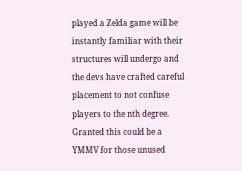played a Zelda game will be instantly familiar with their structures will undergo and the devs have crafted careful placement to not confuse players to the nth degree. Granted this could be a YMMV for those unused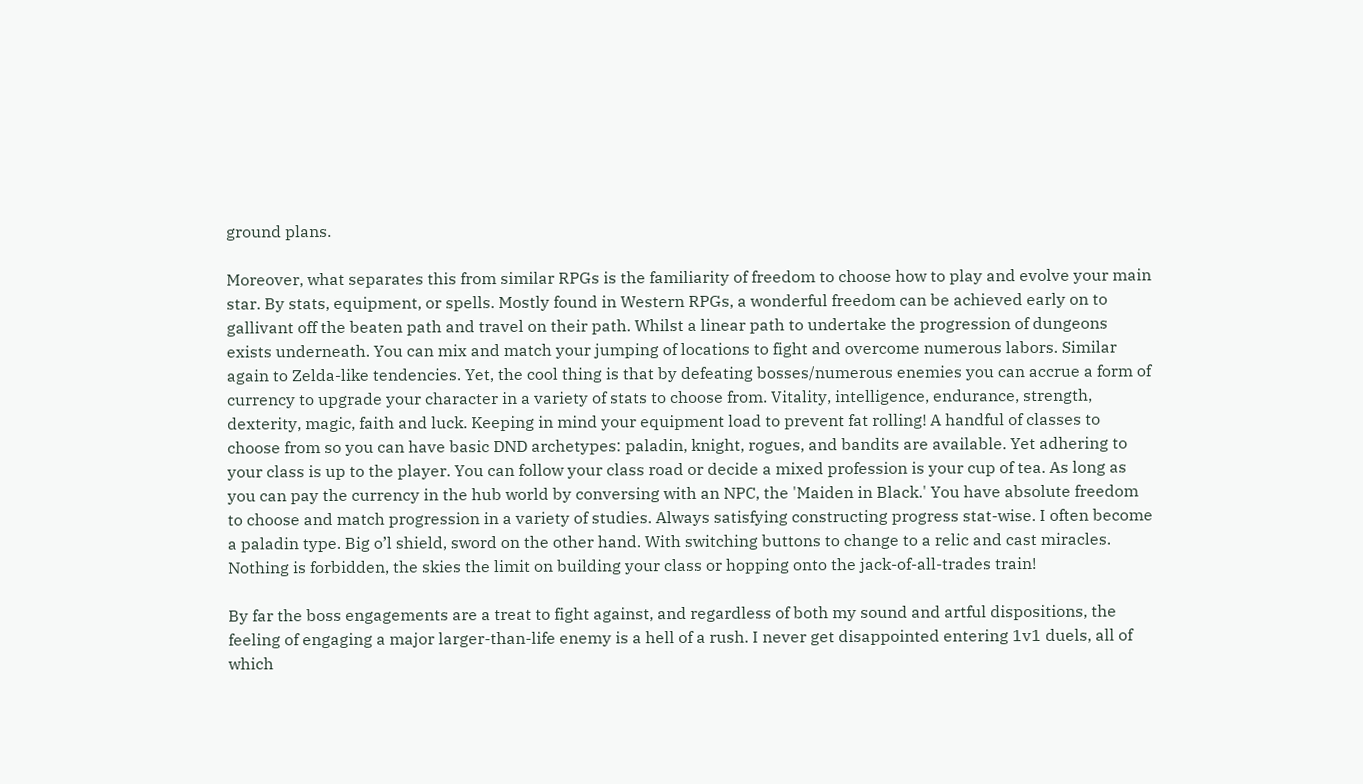ground plans.

Moreover, what separates this from similar RPGs is the familiarity of freedom to choose how to play and evolve your main star. By stats, equipment, or spells. Mostly found in Western RPGs, a wonderful freedom can be achieved early on to gallivant off the beaten path and travel on their path. Whilst a linear path to undertake the progression of dungeons exists underneath. You can mix and match your jumping of locations to fight and overcome numerous labors. Similar again to Zelda-like tendencies. Yet, the cool thing is that by defeating bosses/numerous enemies you can accrue a form of currency to upgrade your character in a variety of stats to choose from. Vitality, intelligence, endurance, strength, dexterity, magic, faith and luck. Keeping in mind your equipment load to prevent fat rolling! A handful of classes to choose from so you can have basic DND archetypes: paladin, knight, rogues, and bandits are available. Yet adhering to your class is up to the player. You can follow your class road or decide a mixed profession is your cup of tea. As long as you can pay the currency in the hub world by conversing with an NPC, the 'Maiden in Black.' You have absolute freedom to choose and match progression in a variety of studies. Always satisfying constructing progress stat-wise. I often become a paladin type. Big o’l shield, sword on the other hand. With switching buttons to change to a relic and cast miracles. Nothing is forbidden, the skies the limit on building your class or hopping onto the jack-of-all-trades train!

By far the boss engagements are a treat to fight against, and regardless of both my sound and artful dispositions, the feeling of engaging a major larger-than-life enemy is a hell of a rush. I never get disappointed entering 1v1 duels, all of which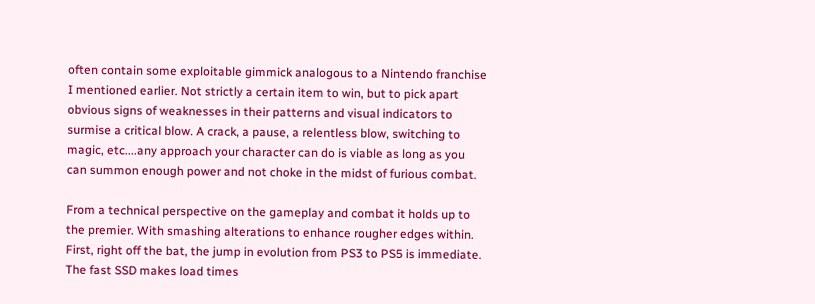often contain some exploitable gimmick analogous to a Nintendo franchise I mentioned earlier. Not strictly a certain item to win, but to pick apart obvious signs of weaknesses in their patterns and visual indicators to surmise a critical blow. A crack, a pause, a relentless blow, switching to magic, etc....any approach your character can do is viable as long as you can summon enough power and not choke in the midst of furious combat.

From a technical perspective on the gameplay and combat it holds up to the premier. With smashing alterations to enhance rougher edges within. First, right off the bat, the jump in evolution from PS3 to PS5 is immediate. The fast SSD makes load times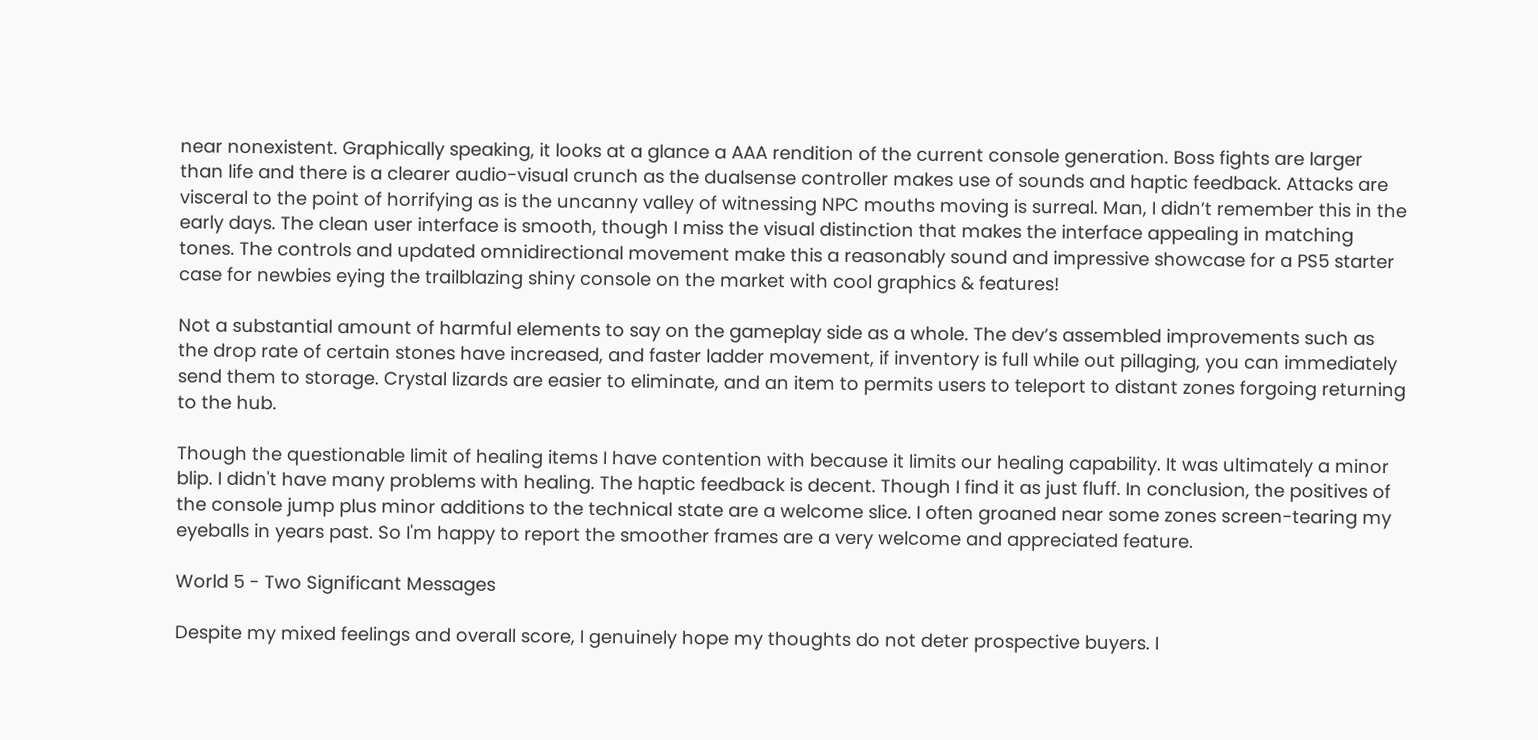near nonexistent. Graphically speaking, it looks at a glance a AAA rendition of the current console generation. Boss fights are larger than life and there is a clearer audio-visual crunch as the dualsense controller makes use of sounds and haptic feedback. Attacks are visceral to the point of horrifying as is the uncanny valley of witnessing NPC mouths moving is surreal. Man, I didn’t remember this in the early days. The clean user interface is smooth, though I miss the visual distinction that makes the interface appealing in matching tones. The controls and updated omnidirectional movement make this a reasonably sound and impressive showcase for a PS5 starter case for newbies eying the trailblazing shiny console on the market with cool graphics & features!

Not a substantial amount of harmful elements to say on the gameplay side as a whole. The dev’s assembled improvements such as the drop rate of certain stones have increased, and faster ladder movement, if inventory is full while out pillaging, you can immediately send them to storage. Crystal lizards are easier to eliminate, and an item to permits users to teleport to distant zones forgoing returning to the hub.

Though the questionable limit of healing items I have contention with because it limits our healing capability. It was ultimately a minor blip. I didn't have many problems with healing. The haptic feedback is decent. Though I find it as just fluff. In conclusion, the positives of the console jump plus minor additions to the technical state are a welcome slice. I often groaned near some zones screen-tearing my eyeballs in years past. So I'm happy to report the smoother frames are a very welcome and appreciated feature.

World 5 - Two Significant Messages

Despite my mixed feelings and overall score, I genuinely hope my thoughts do not deter prospective buyers. I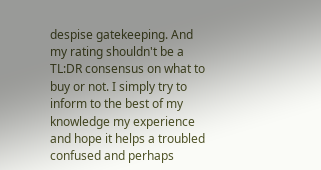despise gatekeeping. And my rating shouldn't be a TL:DR consensus on what to buy or not. I simply try to inform to the best of my knowledge my experience and hope it helps a troubled confused and perhaps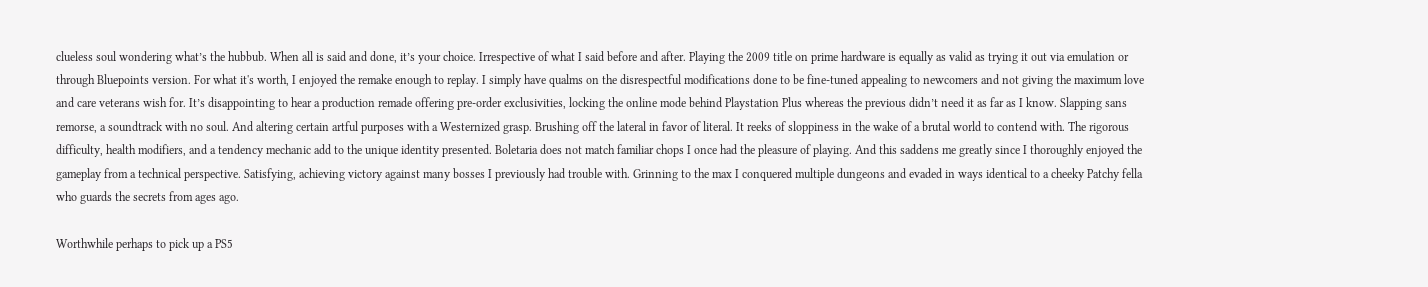clueless soul wondering what’s the hubbub. When all is said and done, it’s your choice. Irrespective of what I said before and after. Playing the 2009 title on prime hardware is equally as valid as trying it out via emulation or through Bluepoints version. For what it's worth, I enjoyed the remake enough to replay. I simply have qualms on the disrespectful modifications done to be fine-tuned appealing to newcomers and not giving the maximum love and care veterans wish for. It’s disappointing to hear a production remade offering pre-order exclusivities, locking the online mode behind Playstation Plus whereas the previous didn’t need it as far as I know. Slapping sans remorse, a soundtrack with no soul. And altering certain artful purposes with a Westernized grasp. Brushing off the lateral in favor of literal. It reeks of sloppiness in the wake of a brutal world to contend with. The rigorous difficulty, health modifiers, and a tendency mechanic add to the unique identity presented. Boletaria does not match familiar chops I once had the pleasure of playing. And this saddens me greatly since I thoroughly enjoyed the gameplay from a technical perspective. Satisfying, achieving victory against many bosses I previously had trouble with. Grinning to the max I conquered multiple dungeons and evaded in ways identical to a cheeky Patchy fella who guards the secrets from ages ago.

Worthwhile perhaps to pick up a PS5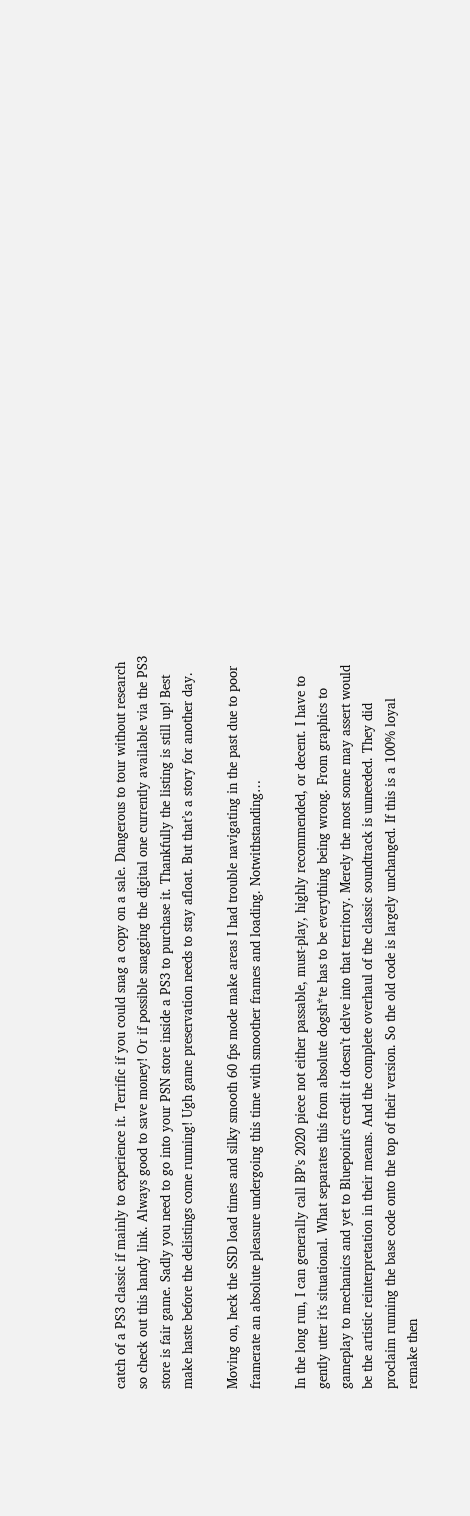catch of a PS3 classic if mainly to experience it. Terrific if you could snag a copy on a sale. Dangerous to tour without research so check out this handy link. Always good to save money! Or if possible snagging the digital one currently available via the PS3 store is fair game. Sadly you need to go into your PSN store inside a PS3 to purchase it. Thankfully the listing is still up! Best make haste before the delistings come running! Ugh game preservation needs to stay afloat. But that’s a story for another day.

Moving on, heck the SSD load times and silky smooth 60 fps mode make areas I had trouble navigating in the past due to poor framerate an absolute pleasure undergoing this time with smoother frames and loading. Notwithstanding…

In the long run, I can generally call BP's 2020 piece not either passable, must-play, highly recommended, or decent. I have to gently utter it's situational. What separates this from absolute dogsh*te has to be everything being wrong. From graphics to gameplay to mechanics and yet to Bluepoint's credit it doesn’t delve into that territory. Merely the most some may assert would be the artistic reinterpretation in their means. And the complete overhaul of the classic soundtrack is unneeded. They did proclaim running the base code onto the top of their version. So the old code is largely unchanged. If this is a 100% loyal remake then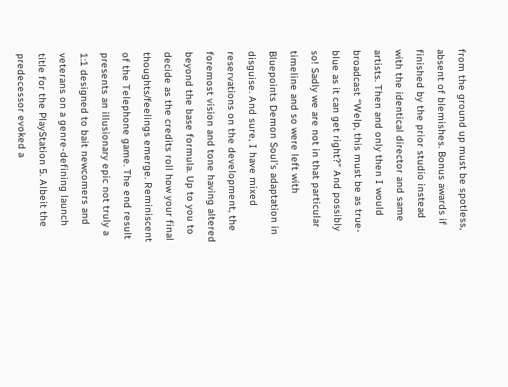from the ground up must be spotless, absent of blemishes. Bonus awards if finished by the prior studio instead with the identical director and same artists. Then and only then I would broadcast “Welp, this must be as true-blue as it can get right?” And possibly so! Sadly we are not in that particular timeline and so were left with Bluepoints Demon Soul’s adaptation in disguise. And sure, I have mixed reservations on the development, the foremost vision and tone having altered beyond the base formula. Up to you to decide as the credits roll how your final thoughts/feelings emerge. Reminiscent of the Telephone game. The end result presents an illusionary epic not truly a 1:1 designed to bait newcomers and veterans on a genre-defining launch title for the PlayStation 5. Albeit the predecessor evoked a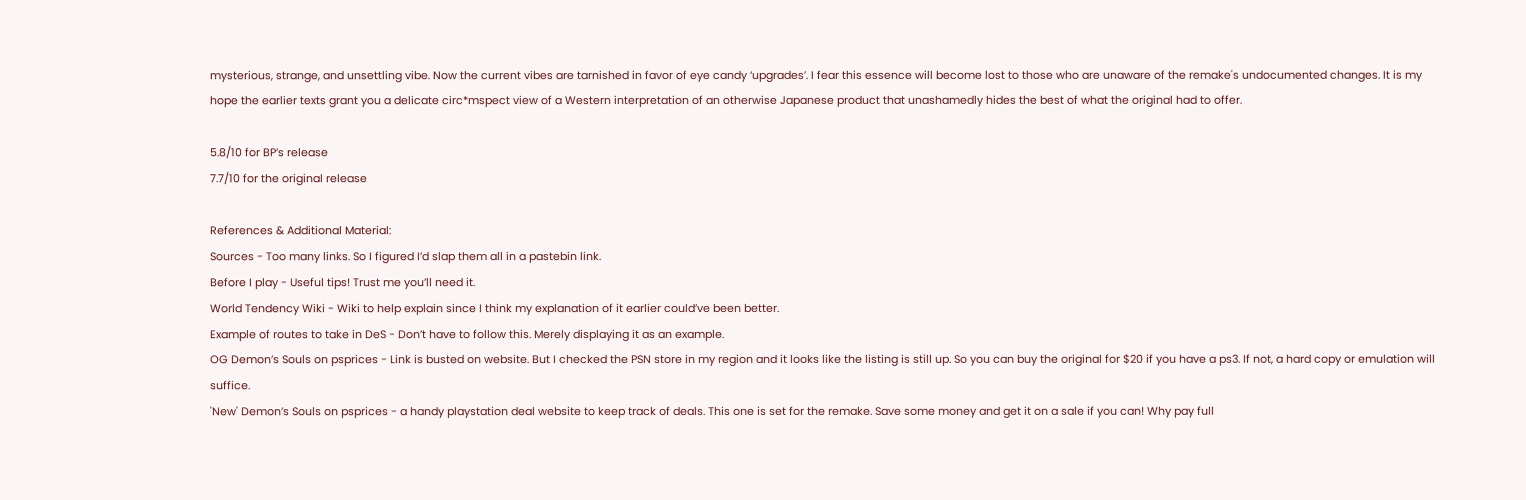mysterious, strange, and unsettling vibe. Now the current vibes are tarnished in favor of eye candy ‘upgrades’. I fear this essence will become lost to those who are unaware of the remake's undocumented changes. It is my hope the earlier texts grant you a delicate circ*mspect view of a Western interpretation of an otherwise Japanese product that unashamedly hides the best of what the original had to offer.

5.8/10 for BP’s release
7.7/10 for the original release

References & Additional Material:
Sources - Too many links. So I figured I’d slap them all in a pastebin link.
Before I play - Useful tips! Trust me you’ll need it.
World Tendency Wiki - Wiki to help explain since I think my explanation of it earlier could’ve been better.
Example of routes to take in DeS - Don’t have to follow this. Merely displaying it as an example.
OG Demon’s Souls on psprices - Link is busted on website. But I checked the PSN store in my region and it looks like the listing is still up. So you can buy the original for $20 if you have a ps3. If not, a hard copy or emulation will suffice.
'New' Demon’s Souls on psprices - a handy playstation deal website to keep track of deals. This one is set for the remake. Save some money and get it on a sale if you can! Why pay full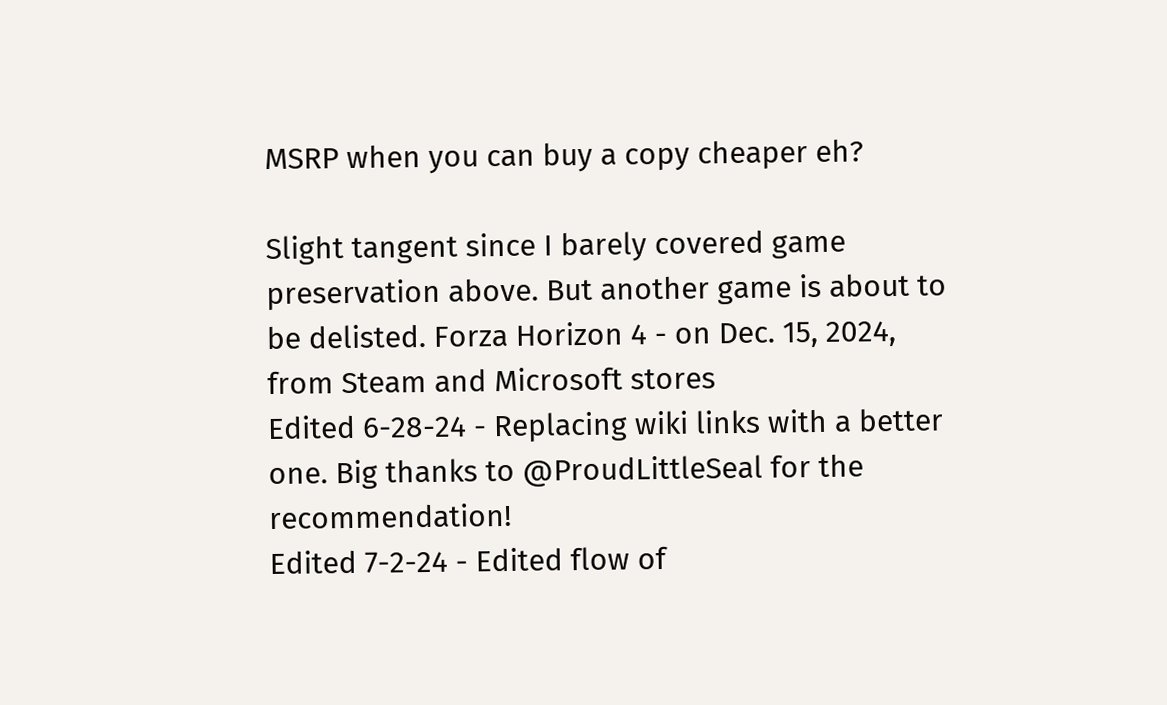MSRP when you can buy a copy cheaper eh?

Slight tangent since I barely covered game preservation above. But another game is about to be delisted. Forza Horizon 4 - on Dec. 15, 2024, from Steam and Microsoft stores
Edited 6-28-24 - Replacing wiki links with a better one. Big thanks to @ProudLittleSeal for the recommendation!
Edited 7-2-24 - Edited flow of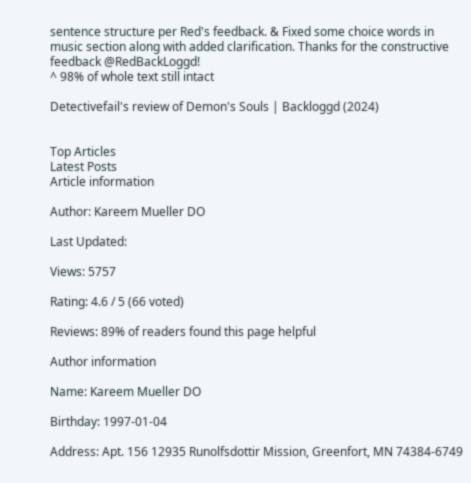sentence structure per Red's feedback. & Fixed some choice words in music section along with added clarification. Thanks for the constructive feedback @RedBackLoggd!
^ 98% of whole text still intact

Detectivefail's review of Demon's Souls | Backloggd (2024)


Top Articles
Latest Posts
Article information

Author: Kareem Mueller DO

Last Updated:

Views: 5757

Rating: 4.6 / 5 (66 voted)

Reviews: 89% of readers found this page helpful

Author information

Name: Kareem Mueller DO

Birthday: 1997-01-04

Address: Apt. 156 12935 Runolfsdottir Mission, Greenfort, MN 74384-6749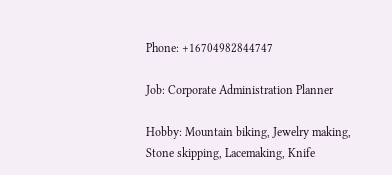Phone: +16704982844747

Job: Corporate Administration Planner

Hobby: Mountain biking, Jewelry making, Stone skipping, Lacemaking, Knife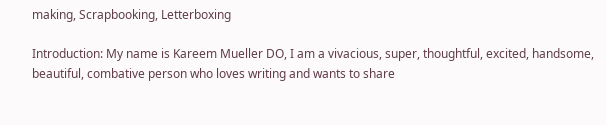making, Scrapbooking, Letterboxing

Introduction: My name is Kareem Mueller DO, I am a vivacious, super, thoughtful, excited, handsome, beautiful, combative person who loves writing and wants to share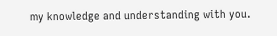my knowledge and understanding with you.